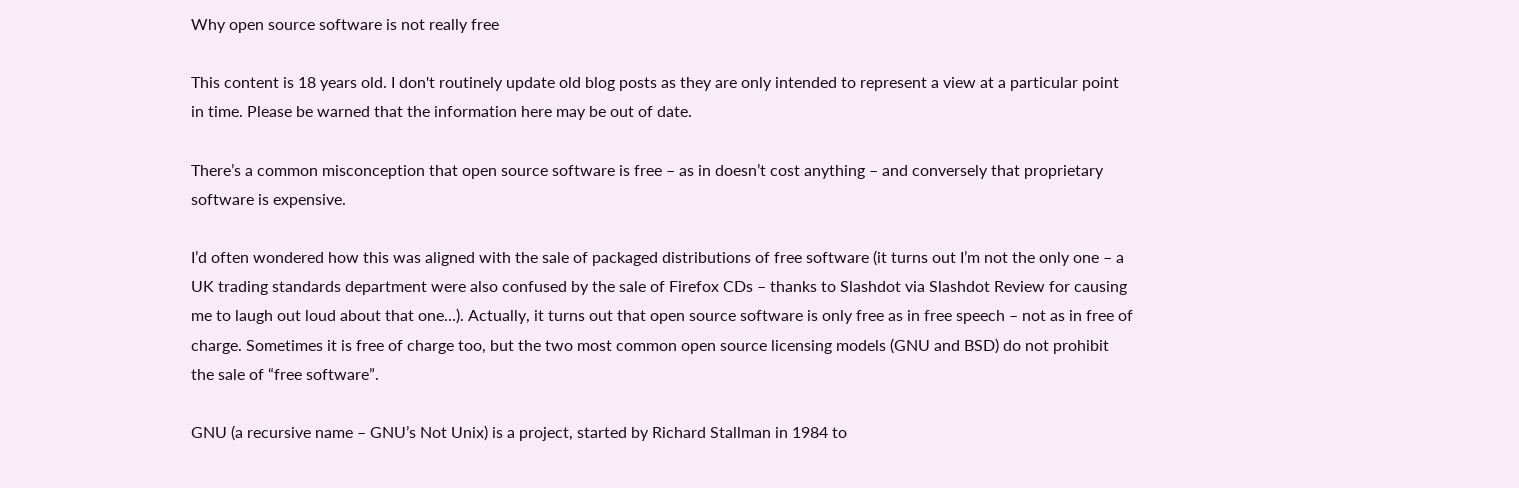Why open source software is not really free

This content is 18 years old. I don't routinely update old blog posts as they are only intended to represent a view at a particular point in time. Please be warned that the information here may be out of date.

There’s a common misconception that open source software is free – as in doesn’t cost anything – and conversely that proprietary software is expensive.

I’d often wondered how this was aligned with the sale of packaged distributions of free software (it turns out I’m not the only one – a UK trading standards department were also confused by the sale of Firefox CDs – thanks to Slashdot via Slashdot Review for causing me to laugh out loud about that one…). Actually, it turns out that open source software is only free as in free speech – not as in free of charge. Sometimes it is free of charge too, but the two most common open source licensing models (GNU and BSD) do not prohibit the sale of “free software”.

GNU (a recursive name – GNU’s Not Unix) is a project, started by Richard Stallman in 1984 to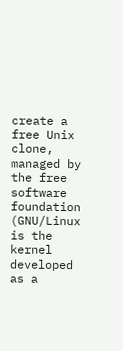create a free Unix clone, managed by the free software foundation (GNU/Linux is the kernel developed as a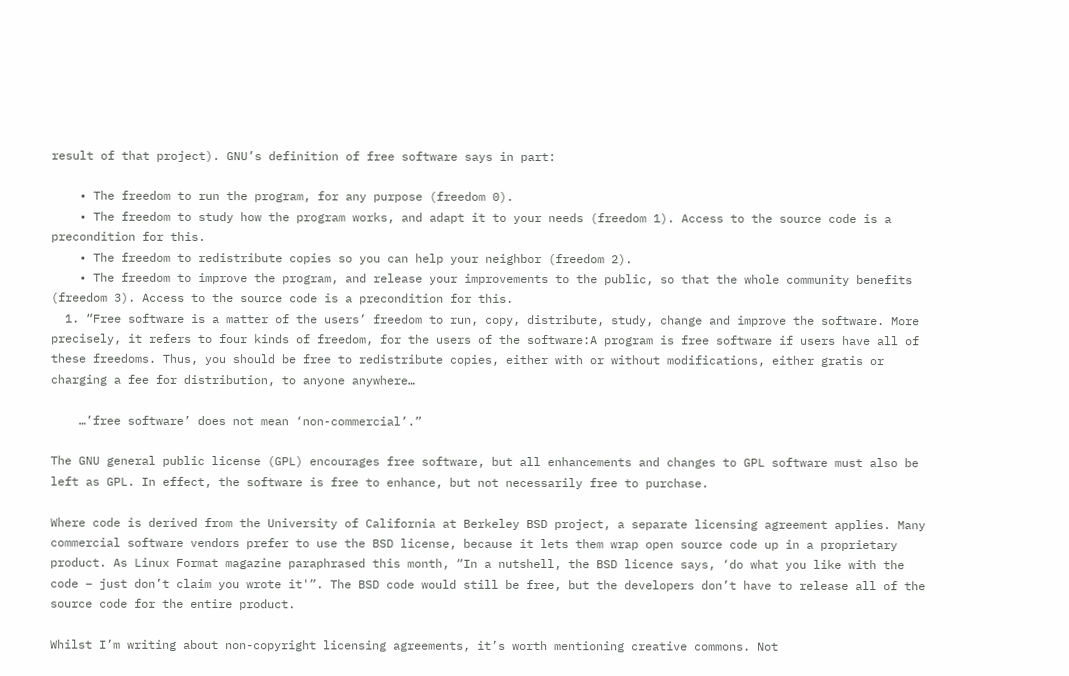result of that project). GNU’s definition of free software says in part:

    • The freedom to run the program, for any purpose (freedom 0).
    • The freedom to study how the program works, and adapt it to your needs (freedom 1). Access to the source code is a precondition for this.
    • The freedom to redistribute copies so you can help your neighbor (freedom 2).
    • The freedom to improve the program, and release your improvements to the public, so that the whole community benefits (freedom 3). Access to the source code is a precondition for this.
  1. “Free software is a matter of the users’ freedom to run, copy, distribute, study, change and improve the software. More precisely, it refers to four kinds of freedom, for the users of the software:A program is free software if users have all of these freedoms. Thus, you should be free to redistribute copies, either with or without modifications, either gratis or charging a fee for distribution, to anyone anywhere…

    …’free software’ does not mean ‘non-commercial’.”

The GNU general public license (GPL) encourages free software, but all enhancements and changes to GPL software must also be left as GPL. In effect, the software is free to enhance, but not necessarily free to purchase.

Where code is derived from the University of California at Berkeley BSD project, a separate licensing agreement applies. Many commercial software vendors prefer to use the BSD license, because it lets them wrap open source code up in a proprietary product. As Linux Format magazine paraphrased this month, “In a nutshell, the BSD licence says, ‘do what you like with the code – just don’t claim you wrote it'”. The BSD code would still be free, but the developers don’t have to release all of the source code for the entire product.

Whilst I’m writing about non-copyright licensing agreements, it’s worth mentioning creative commons. Not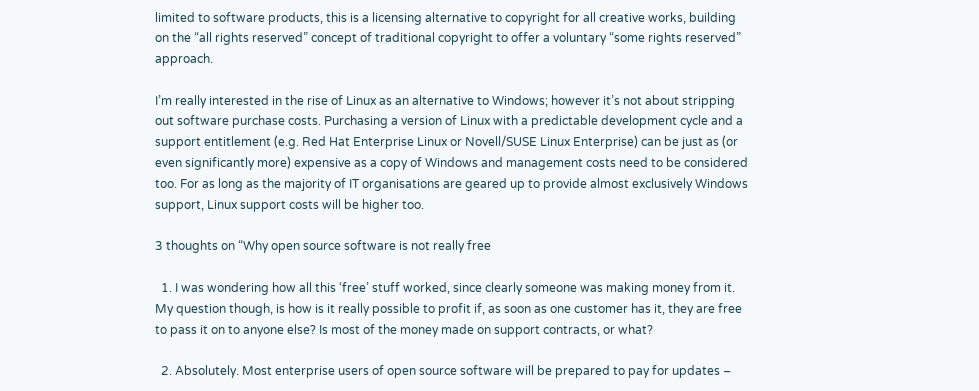limited to software products, this is a licensing alternative to copyright for all creative works, building on the “all rights reserved” concept of traditional copyright to offer a voluntary “some rights reserved” approach.

I’m really interested in the rise of Linux as an alternative to Windows; however it’s not about stripping out software purchase costs. Purchasing a version of Linux with a predictable development cycle and a support entitlement (e.g. Red Hat Enterprise Linux or Novell/SUSE Linux Enterprise) can be just as (or even significantly more) expensive as a copy of Windows and management costs need to be considered too. For as long as the majority of IT organisations are geared up to provide almost exclusively Windows support, Linux support costs will be higher too.

3 thoughts on “Why open source software is not really free

  1. I was wondering how all this ‘free’ stuff worked, since clearly someone was making money from it. My question though, is how is it really possible to profit if, as soon as one customer has it, they are free to pass it on to anyone else? Is most of the money made on support contracts, or what?

  2. Absolutely. Most enterprise users of open source software will be prepared to pay for updates –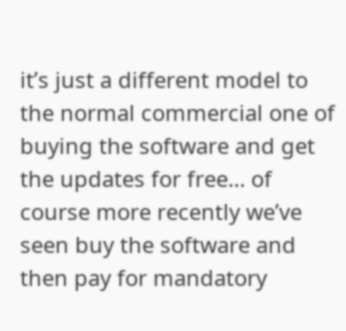it’s just a different model to the normal commercial one of buying the software and get the updates for free… of course more recently we’ve seen buy the software and then pay for mandatory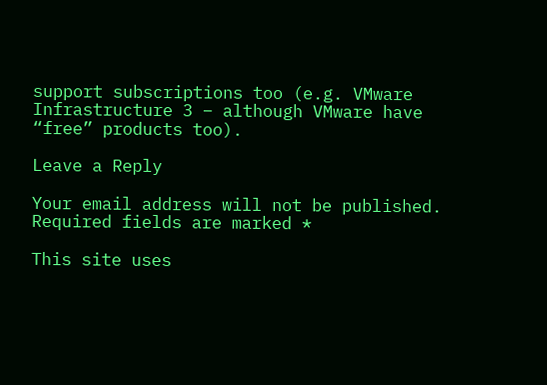support subscriptions too (e.g. VMware Infrastructure 3 – although VMware have “free” products too).

Leave a Reply

Your email address will not be published. Required fields are marked *

This site uses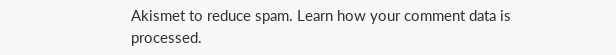Akismet to reduce spam. Learn how your comment data is processed.